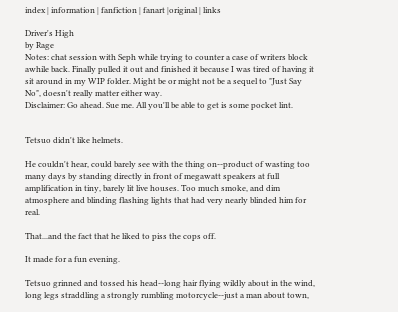index | information | fanfiction | fanart |original | links

Driver's High
by Rage
Notes: chat session with Seph while trying to counter a case of writers block awhile back. Finally pulled it out and finished it because I was tired of having it sit around in my WIP folder. Might be or might not be a sequel to "Just Say No", doesn't really matter either way.
Disclaimer: Go ahead. Sue me. All you'll be able to get is some pocket lint.


Tetsuo didn't like helmets.

He couldn't hear, could barely see with the thing on--product of wasting too many days by standing directly in front of megawatt speakers at full amplification in tiny, barely lit live houses. Too much smoke, and dim atmosphere and blinding flashing lights that had very nearly blinded him for real.

That...and the fact that he liked to piss the cops off.

It made for a fun evening.

Tetsuo grinned and tossed his head--long hair flying wildly about in the wind, long legs straddling a strongly rumbling motorcycle--just a man about town,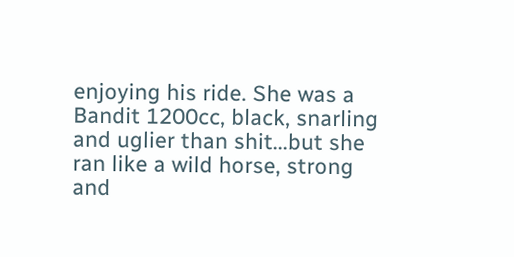enjoying his ride. She was a Bandit 1200cc, black, snarling and uglier than shit...but she ran like a wild horse, strong and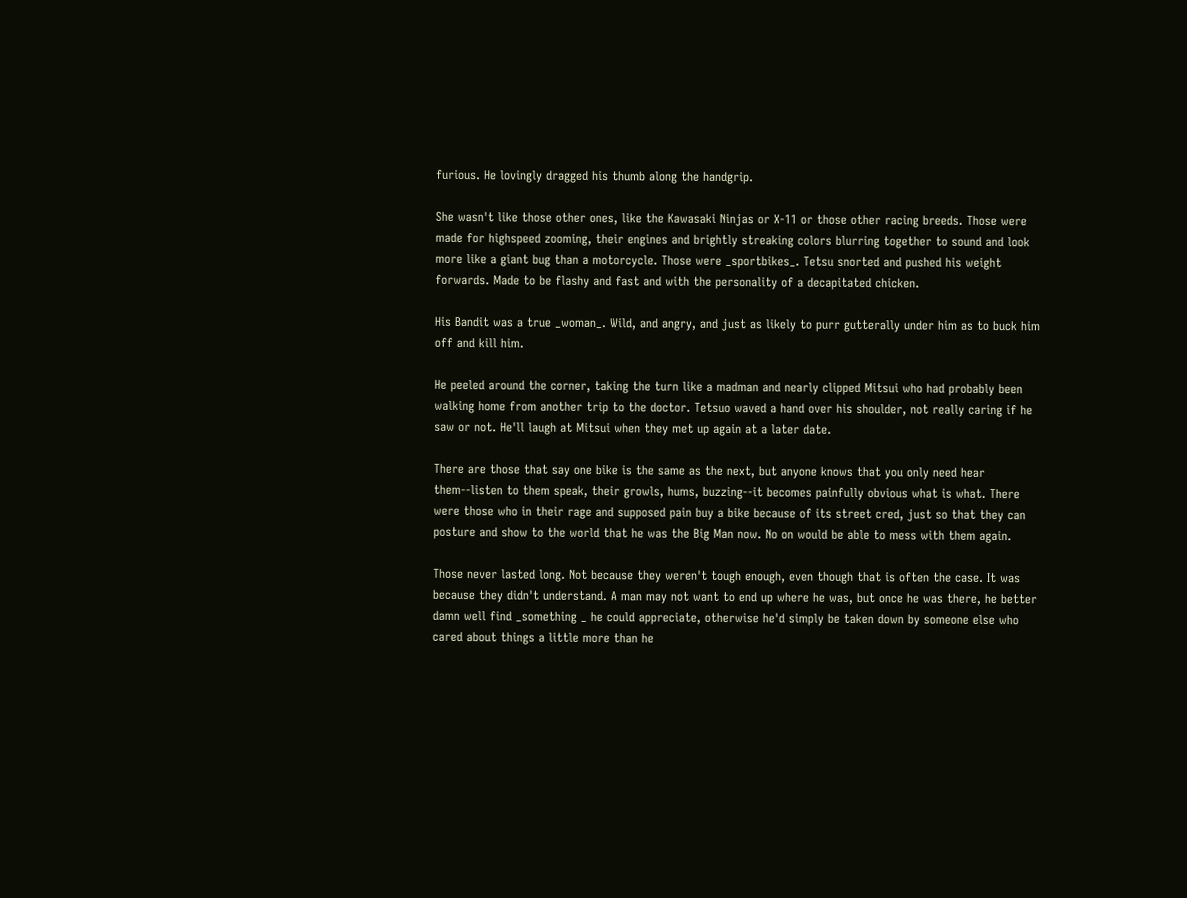furious. He lovingly dragged his thumb along the handgrip.

She wasn't like those other ones, like the Kawasaki Ninjas or X-11 or those other racing breeds. Those were made for highspeed zooming, their engines and brightly streaking colors blurring together to sound and look more like a giant bug than a motorcycle. Those were _sportbikes_. Tetsu snorted and pushed his weight forwards. Made to be flashy and fast and with the personality of a decapitated chicken.

His Bandit was a true _woman_. Wild, and angry, and just as likely to purr gutterally under him as to buck him off and kill him.

He peeled around the corner, taking the turn like a madman and nearly clipped Mitsui who had probably been walking home from another trip to the doctor. Tetsuo waved a hand over his shoulder, not really caring if he saw or not. He'll laugh at Mitsui when they met up again at a later date.

There are those that say one bike is the same as the next, but anyone knows that you only need hear them--listen to them speak, their growls, hums, buzzing--it becomes painfully obvious what is what. There were those who in their rage and supposed pain buy a bike because of its street cred, just so that they can posture and show to the world that he was the Big Man now. No on would be able to mess with them again.

Those never lasted long. Not because they weren't tough enough, even though that is often the case. It was because they didn't understand. A man may not want to end up where he was, but once he was there, he better damn well find _something _ he could appreciate, otherwise he'd simply be taken down by someone else who cared about things a little more than he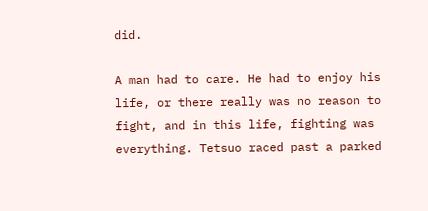did.

A man had to care. He had to enjoy his life, or there really was no reason to fight, and in this life, fighting was everything. Tetsuo raced past a parked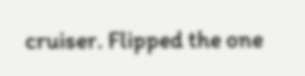cruiser. Flipped the one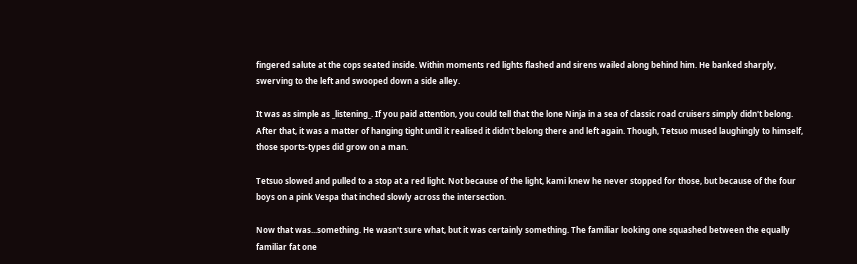fingered salute at the cops seated inside. Within moments red lights flashed and sirens wailed along behind him. He banked sharply, swerving to the left and swooped down a side alley.

It was as simple as _listening_. If you paid attention, you could tell that the lone Ninja in a sea of classic road cruisers simply didn't belong. After that, it was a matter of hanging tight until it realised it didn't belong there and left again. Though, Tetsuo mused laughingly to himself, those sports-types did grow on a man.

Tetsuo slowed and pulled to a stop at a red light. Not because of the light, kami knew he never stopped for those, but because of the four boys on a pink Vespa that inched slowly across the intersection.

Now that was...something. He wasn't sure what, but it was certainly something. The familiar looking one squashed between the equally familiar fat one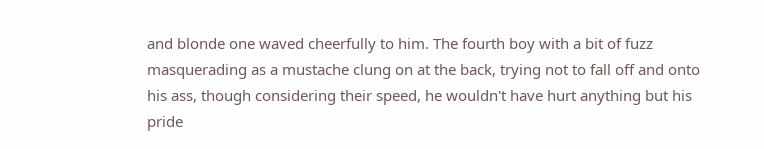and blonde one waved cheerfully to him. The fourth boy with a bit of fuzz masquerading as a mustache clung on at the back, trying not to fall off and onto his ass, though considering their speed, he wouldn't have hurt anything but his pride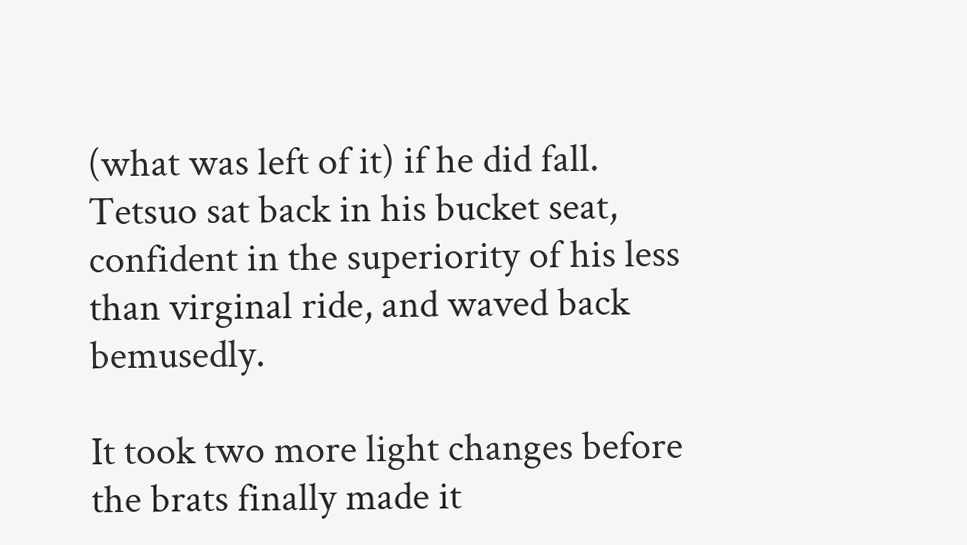(what was left of it) if he did fall. Tetsuo sat back in his bucket seat, confident in the superiority of his less than virginal ride, and waved back bemusedly.

It took two more light changes before the brats finally made it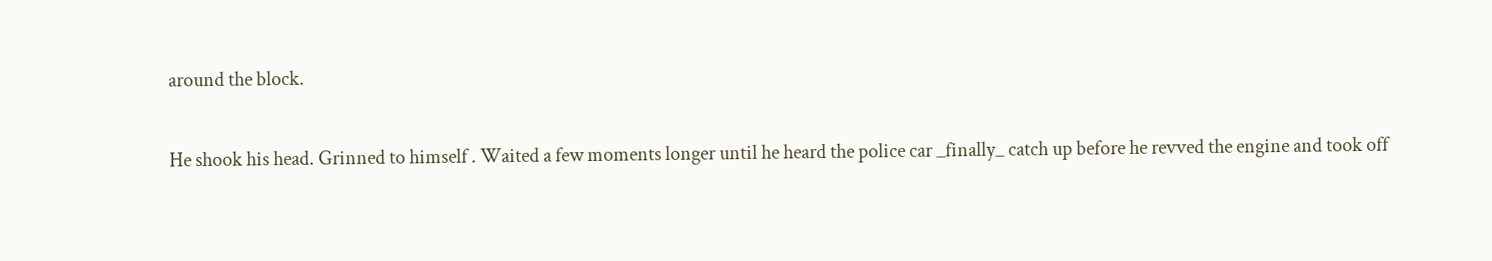around the block.

He shook his head. Grinned to himself . Waited a few moments longer until he heard the police car _finally_ catch up before he revved the engine and took off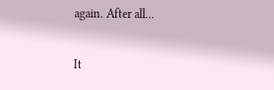again. After all...

It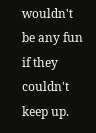wouldn't be any fun if they couldn't keep up.